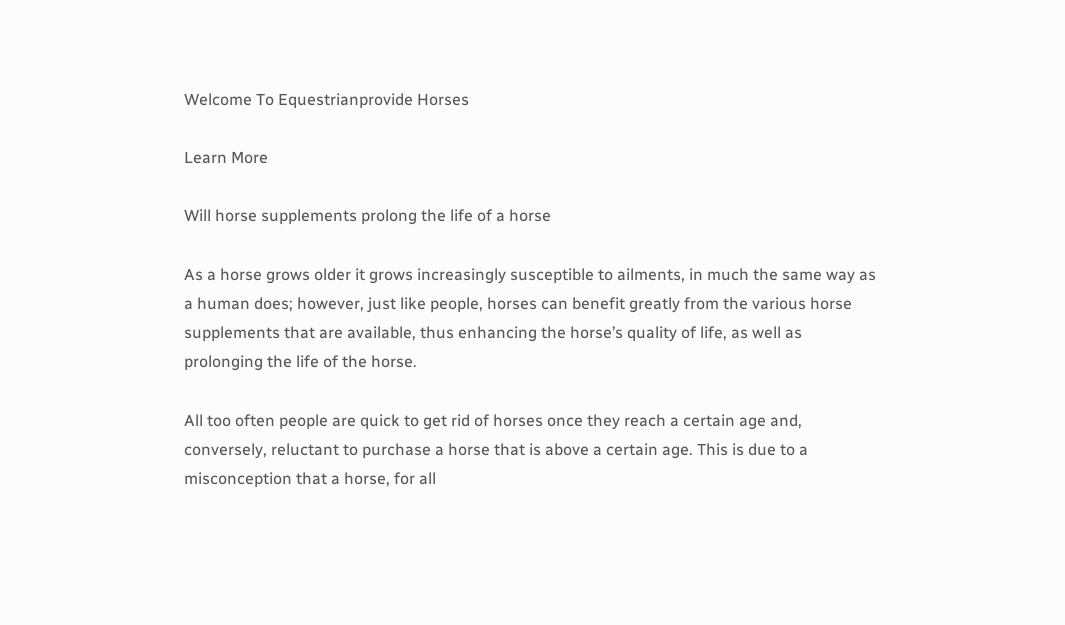Welcome To Equestrianprovide Horses

Learn More

Will horse supplements prolong the life of a horse

As a horse grows older it grows increasingly susceptible to ailments, in much the same way as a human does; however, just like people, horses can benefit greatly from the various horse supplements that are available, thus enhancing the horse’s quality of life, as well as prolonging the life of the horse.

All too often people are quick to get rid of horses once they reach a certain age and, conversely, reluctant to purchase a horse that is above a certain age. This is due to a misconception that a horse, for all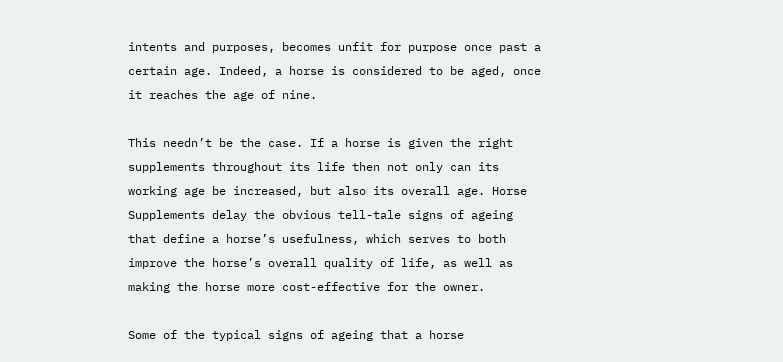intents and purposes, becomes unfit for purpose once past a certain age. Indeed, a horse is considered to be aged, once it reaches the age of nine.

This needn’t be the case. If a horse is given the right supplements throughout its life then not only can its working age be increased, but also its overall age. Horse Supplements delay the obvious tell-tale signs of ageing that define a horse’s usefulness, which serves to both improve the horse’s overall quality of life, as well as making the horse more cost-effective for the owner.

Some of the typical signs of ageing that a horse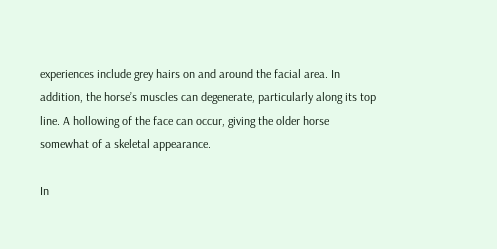experiences include grey hairs on and around the facial area. In addition, the horse’s muscles can degenerate, particularly along its top line. A hollowing of the face can occur, giving the older horse somewhat of a skeletal appearance.

In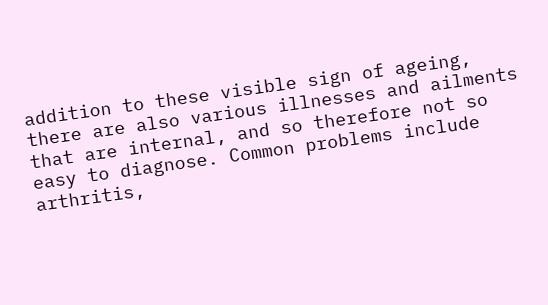addition to these visible sign of ageing, there are also various illnesses and ailments that are internal, and so therefore not so easy to diagnose. Common problems include arthritis,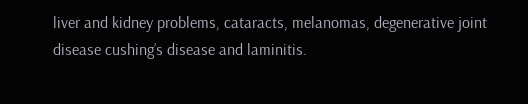liver and kidney problems, cataracts, melanomas, degenerative joint disease cushing’s disease and laminitis.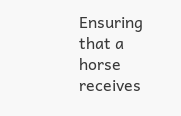Ensuring that a horse receives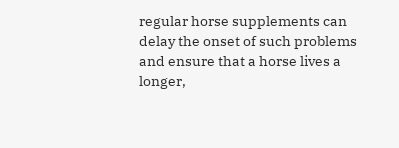regular horse supplements can delay the onset of such problems and ensure that a horse lives a longer,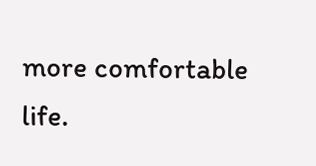more comfortable life.